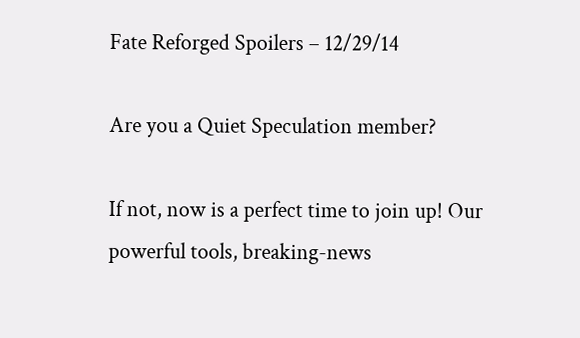Fate Reforged Spoilers – 12/29/14

Are you a Quiet Speculation member?

If not, now is a perfect time to join up! Our powerful tools, breaking-news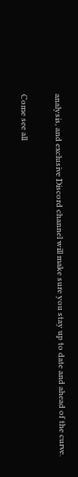analysis, and exclusive Discord channel will make sure you stay up to date and ahead of the curve.

Come see all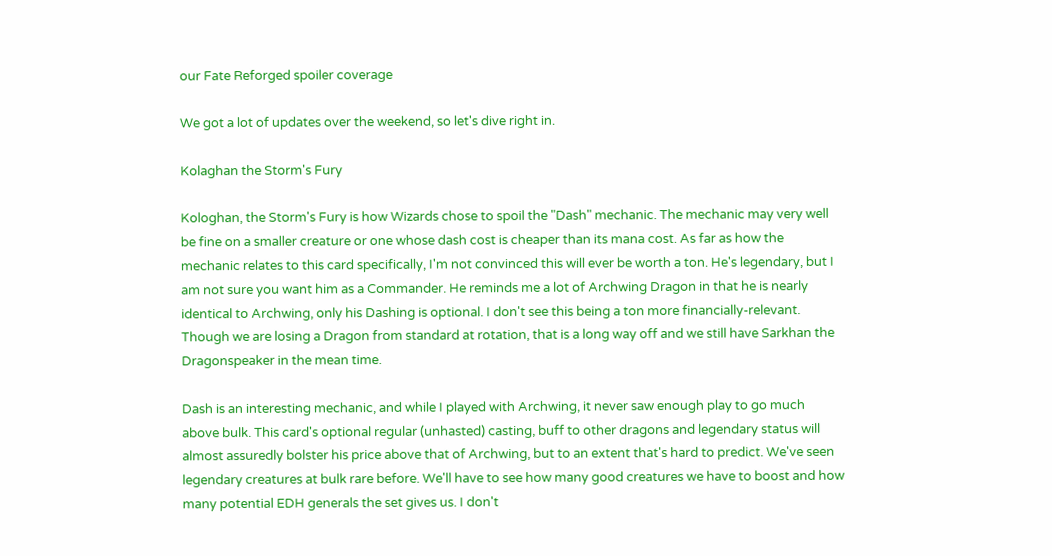our Fate Reforged spoiler coverage

We got a lot of updates over the weekend, so let's dive right in.

Kolaghan the Storm's Fury

Kologhan, the Storm's Fury is how Wizards chose to spoil the "Dash" mechanic. The mechanic may very well be fine on a smaller creature or one whose dash cost is cheaper than its mana cost. As far as how the mechanic relates to this card specifically, I'm not convinced this will ever be worth a ton. He's legendary, but I am not sure you want him as a Commander. He reminds me a lot of Archwing Dragon in that he is nearly identical to Archwing, only his Dashing is optional. I don't see this being a ton more financially-relevant. Though we are losing a Dragon from standard at rotation, that is a long way off and we still have Sarkhan the Dragonspeaker in the mean time.

Dash is an interesting mechanic, and while I played with Archwing, it never saw enough play to go much above bulk. This card's optional regular (unhasted) casting, buff to other dragons and legendary status will almost assuredly bolster his price above that of Archwing, but to an extent that's hard to predict. We've seen legendary creatures at bulk rare before. We'll have to see how many good creatures we have to boost and how many potential EDH generals the set gives us. I don't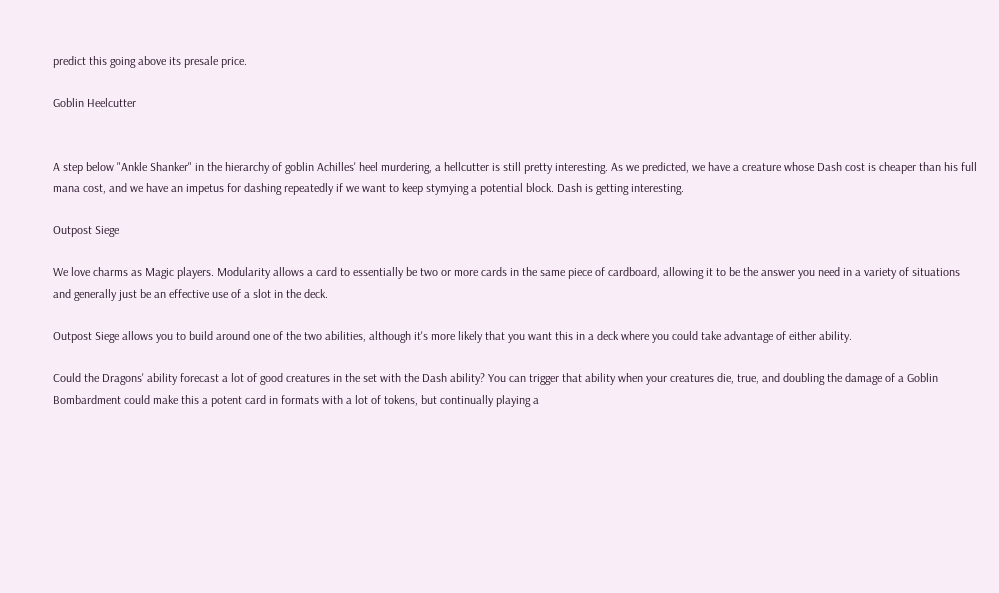predict this going above its presale price.

Goblin Heelcutter


A step below "Ankle Shanker" in the hierarchy of goblin Achilles' heel murdering, a hellcutter is still pretty interesting. As we predicted, we have a creature whose Dash cost is cheaper than his full mana cost, and we have an impetus for dashing repeatedly if we want to keep stymying a potential block. Dash is getting interesting.

Outpost Siege

We love charms as Magic players. Modularity allows a card to essentially be two or more cards in the same piece of cardboard, allowing it to be the answer you need in a variety of situations and generally just be an effective use of a slot in the deck.

Outpost Siege allows you to build around one of the two abilities, although it's more likely that you want this in a deck where you could take advantage of either ability.

Could the Dragons' ability forecast a lot of good creatures in the set with the Dash ability? You can trigger that ability when your creatures die, true, and doubling the damage of a Goblin Bombardment could make this a potent card in formats with a lot of tokens, but continually playing a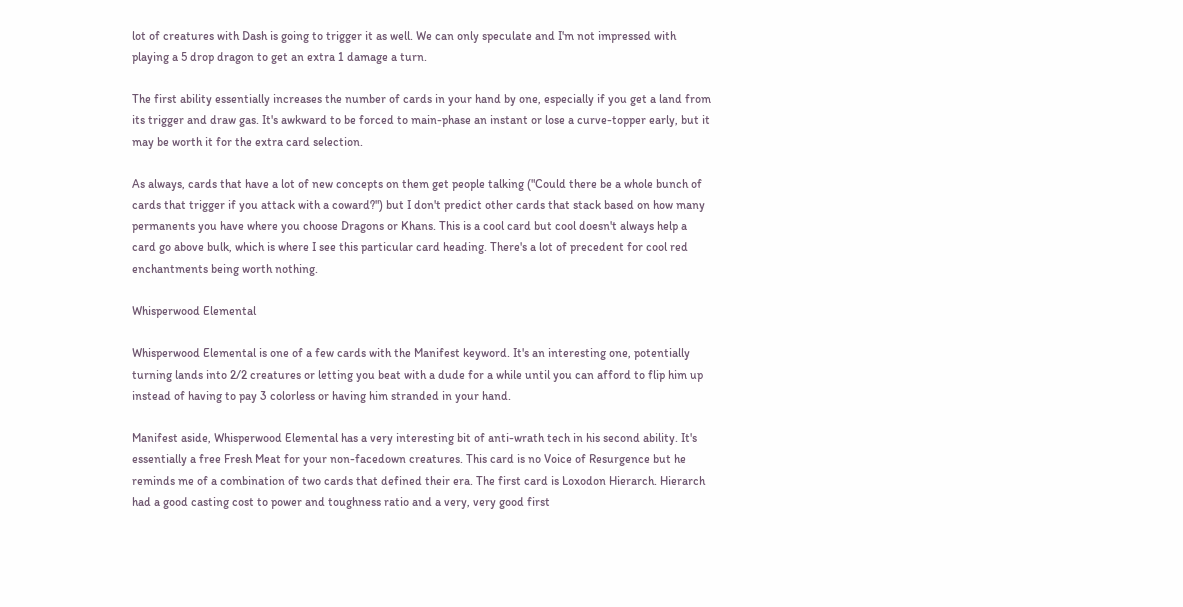lot of creatures with Dash is going to trigger it as well. We can only speculate and I'm not impressed with playing a 5 drop dragon to get an extra 1 damage a turn.

The first ability essentially increases the number of cards in your hand by one, especially if you get a land from its trigger and draw gas. It's awkward to be forced to main-phase an instant or lose a curve-topper early, but it may be worth it for the extra card selection.

As always, cards that have a lot of new concepts on them get people talking ("Could there be a whole bunch of cards that trigger if you attack with a coward?") but I don't predict other cards that stack based on how many permanents you have where you choose Dragons or Khans. This is a cool card but cool doesn't always help a card go above bulk, which is where I see this particular card heading. There's a lot of precedent for cool red enchantments being worth nothing.

Whisperwood Elemental

Whisperwood Elemental is one of a few cards with the Manifest keyword. It's an interesting one, potentially turning lands into 2/2 creatures or letting you beat with a dude for a while until you can afford to flip him up instead of having to pay 3 colorless or having him stranded in your hand.

Manifest aside, Whisperwood Elemental has a very interesting bit of anti-wrath tech in his second ability. It's essentially a free Fresh Meat for your non-facedown creatures. This card is no Voice of Resurgence but he reminds me of a combination of two cards that defined their era. The first card is Loxodon Hierarch. Hierarch had a good casting cost to power and toughness ratio and a very, very good first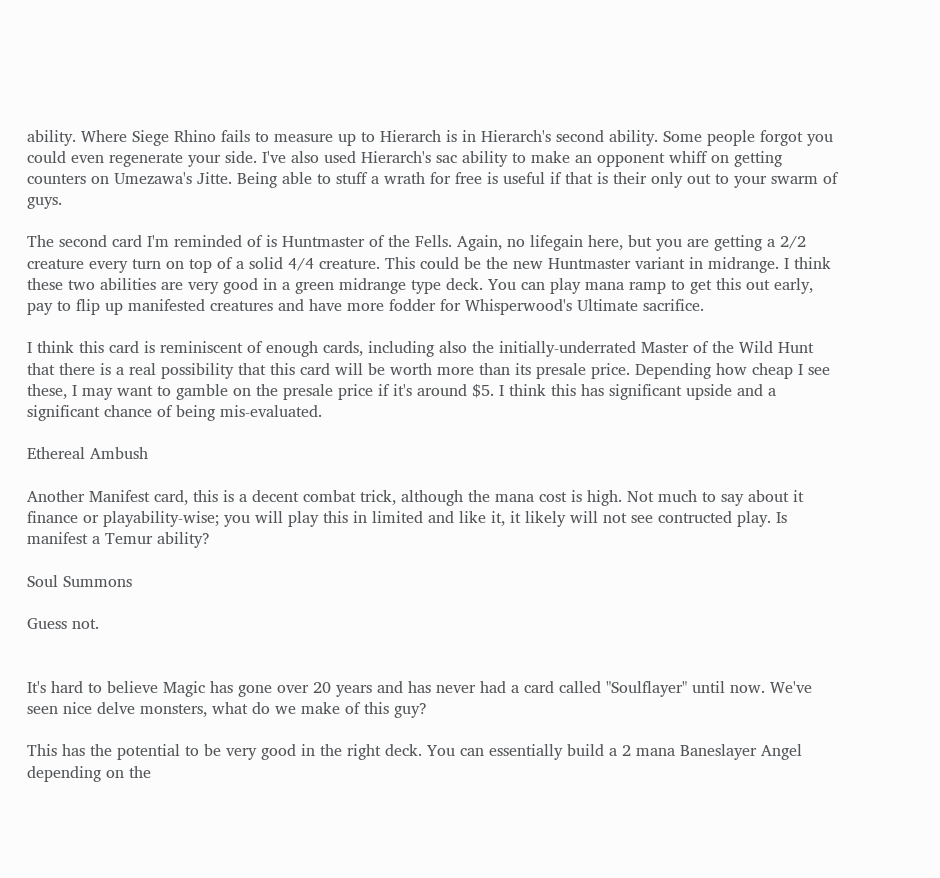ability. Where Siege Rhino fails to measure up to Hierarch is in Hierarch's second ability. Some people forgot you could even regenerate your side. I've also used Hierarch's sac ability to make an opponent whiff on getting counters on Umezawa's Jitte. Being able to stuff a wrath for free is useful if that is their only out to your swarm of guys.

The second card I'm reminded of is Huntmaster of the Fells. Again, no lifegain here, but you are getting a 2/2 creature every turn on top of a solid 4/4 creature. This could be the new Huntmaster variant in midrange. I think these two abilities are very good in a green midrange type deck. You can play mana ramp to get this out early, pay to flip up manifested creatures and have more fodder for Whisperwood's Ultimate sacrifice.

I think this card is reminiscent of enough cards, including also the initially-underrated Master of the Wild Hunt that there is a real possibility that this card will be worth more than its presale price. Depending how cheap I see these, I may want to gamble on the presale price if it's around $5. I think this has significant upside and a significant chance of being mis-evaluated.

Ethereal Ambush

Another Manifest card, this is a decent combat trick, although the mana cost is high. Not much to say about it finance or playability-wise; you will play this in limited and like it, it likely will not see contructed play. Is manifest a Temur ability?

Soul Summons

Guess not.


It's hard to believe Magic has gone over 20 years and has never had a card called "Soulflayer" until now. We've seen nice delve monsters, what do we make of this guy?

This has the potential to be very good in the right deck. You can essentially build a 2 mana Baneslayer Angel depending on the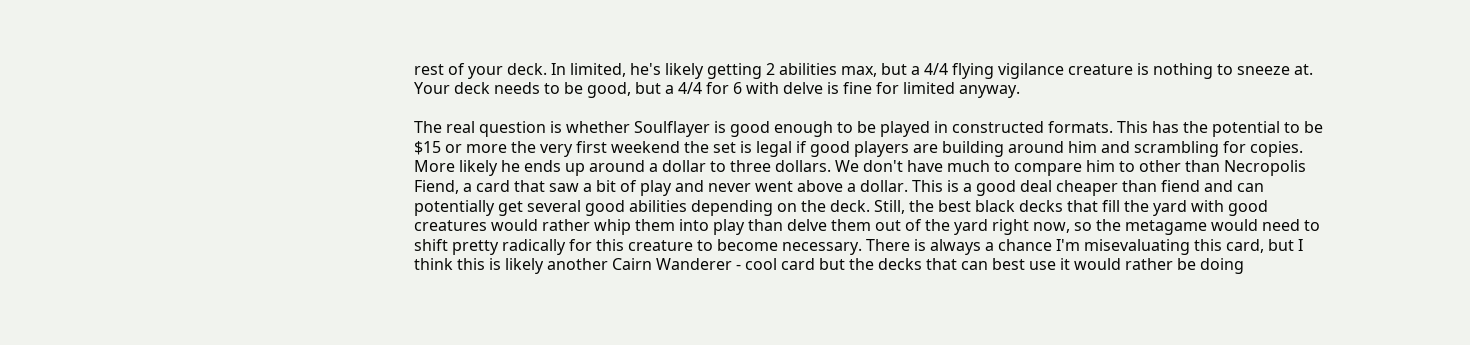rest of your deck. In limited, he's likely getting 2 abilities max, but a 4/4 flying vigilance creature is nothing to sneeze at. Your deck needs to be good, but a 4/4 for 6 with delve is fine for limited anyway.

The real question is whether Soulflayer is good enough to be played in constructed formats. This has the potential to be $15 or more the very first weekend the set is legal if good players are building around him and scrambling for copies. More likely he ends up around a dollar to three dollars. We don't have much to compare him to other than Necropolis Fiend, a card that saw a bit of play and never went above a dollar. This is a good deal cheaper than fiend and can potentially get several good abilities depending on the deck. Still, the best black decks that fill the yard with good creatures would rather whip them into play than delve them out of the yard right now, so the metagame would need to shift pretty radically for this creature to become necessary. There is always a chance I'm misevaluating this card, but I think this is likely another Cairn Wanderer - cool card but the decks that can best use it would rather be doing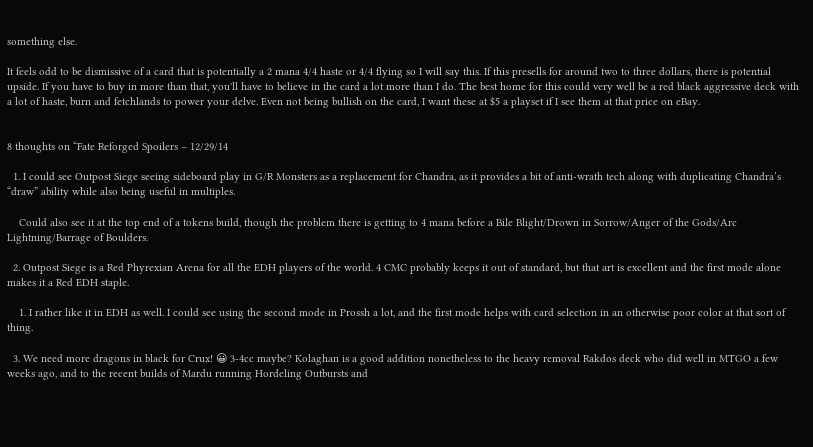something else.

It feels odd to be dismissive of a card that is potentially a 2 mana 4/4 haste or 4/4 flying so I will say this. If this presells for around two to three dollars, there is potential upside. If you have to buy in more than that, you'll have to believe in the card a lot more than I do. The best home for this could very well be a red black aggressive deck with a lot of haste, burn and fetchlands to power your delve. Even not being bullish on the card, I want these at $5 a playset if I see them at that price on eBay.


8 thoughts on “Fate Reforged Spoilers – 12/29/14

  1. I could see Outpost Siege seeing sideboard play in G/R Monsters as a replacement for Chandra, as it provides a bit of anti-wrath tech along with duplicating Chandra’s “draw” ability while also being useful in multiples.

    Could also see it at the top end of a tokens build, though the problem there is getting to 4 mana before a Bile Blight/Drown in Sorrow/Anger of the Gods/Arc Lightning/Barrage of Boulders.

  2. Outpost Siege is a Red Phyrexian Arena for all the EDH players of the world. 4 CMC probably keeps it out of standard, but that art is excellent and the first mode alone makes it a Red EDH staple.

    1. I rather like it in EDH as well. I could see using the second mode in Prossh a lot, and the first mode helps with card selection in an otherwise poor color at that sort of thing.

  3. We need more dragons in black for Crux! 😀 3-4cc maybe? Kolaghan is a good addition nonetheless to the heavy removal Rakdos deck who did well in MTGO a few weeks ago, and to the recent builds of Mardu running Hordeling Outbursts and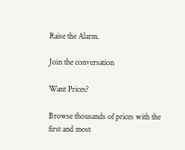Raise the Alarm.

Join the conversation

Want Prices?

Browse thousands of prices with the first and most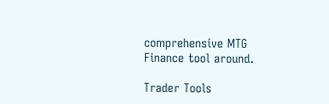comprehensive MTG Finance tool around.

Trader Tools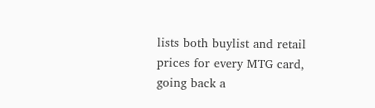lists both buylist and retail prices for every MTG card, going back a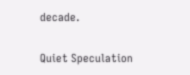decade.

Quiet Speculation